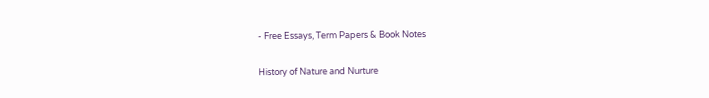- Free Essays, Term Papers & Book Notes

History of Nature and Nurture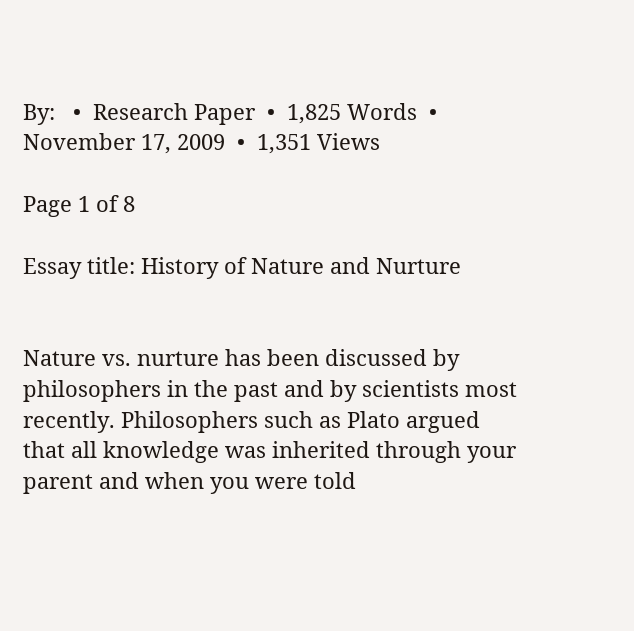By:   •  Research Paper  •  1,825 Words  •  November 17, 2009  •  1,351 Views

Page 1 of 8

Essay title: History of Nature and Nurture


Nature vs. nurture has been discussed by philosophers in the past and by scientists most recently. Philosophers such as Plato argued that all knowledge was inherited through your parent and when you were told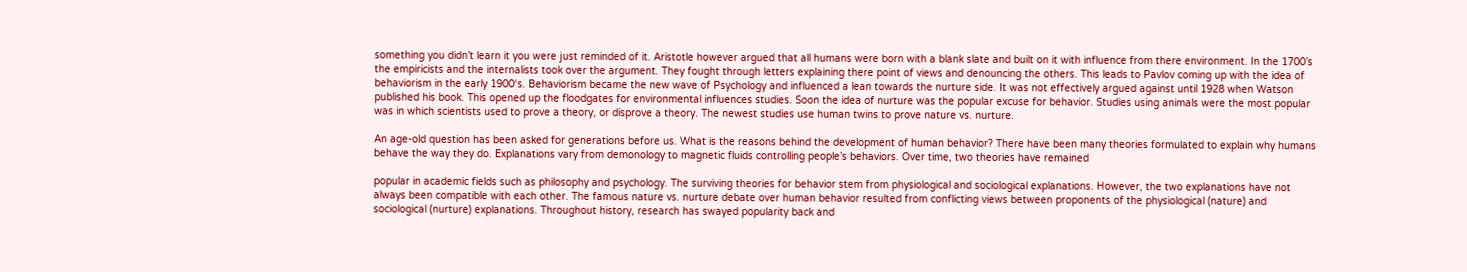something you didn’t learn it you were just reminded of it. Aristotle however argued that all humans were born with a blank slate and built on it with influence from there environment. In the 1700’s the empiricists and the internalists took over the argument. They fought through letters explaining there point of views and denouncing the others. This leads to Pavlov coming up with the idea of behaviorism in the early 1900‘s. Behaviorism became the new wave of Psychology and influenced a lean towards the nurture side. It was not effectively argued against until 1928 when Watson published his book. This opened up the floodgates for environmental influences studies. Soon the idea of nurture was the popular excuse for behavior. Studies using animals were the most popular was in which scientists used to prove a theory, or disprove a theory. The newest studies use human twins to prove nature vs. nurture.

An age-old question has been asked for generations before us. What is the reasons behind the development of human behavior? There have been many theories formulated to explain why humans behave the way they do. Explanations vary from demonology to magnetic fluids controlling people’s behaviors. Over time, two theories have remained

popular in academic fields such as philosophy and psychology. The surviving theories for behavior stem from physiological and sociological explanations. However, the two explanations have not always been compatible with each other. The famous nature vs. nurture debate over human behavior resulted from conflicting views between proponents of the physiological (nature) and sociological (nurture) explanations. Throughout history, research has swayed popularity back and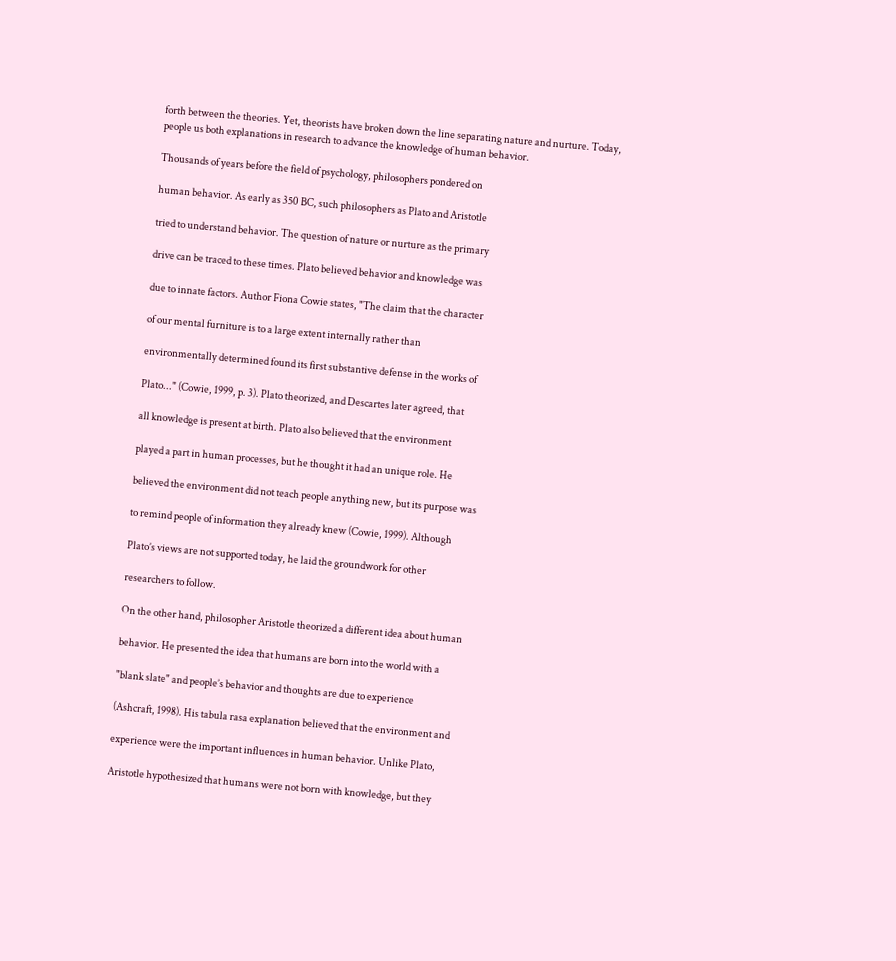forth between the theories. Yet, theorists have broken down the line separating nature and nurture. Today, people us both explanations in research to advance the knowledge of human behavior.

Thousands of years before the field of psychology, philosophers pondered on

human behavior. As early as 350 BC, such philosophers as Plato and Aristotle

tried to understand behavior. The question of nature or nurture as the primary

drive can be traced to these times. Plato believed behavior and knowledge was

due to innate factors. Author Fiona Cowie states, "The claim that the character

of our mental furniture is to a large extent internally rather than

environmentally determined found its first substantive defense in the works of

Plato..." (Cowie, 1999, p. 3). Plato theorized, and Descartes later agreed, that

all knowledge is present at birth. Plato also believed that the environment

played a part in human processes, but he thought it had an unique role. He

believed the environment did not teach people anything new, but its purpose was

to remind people of information they already knew (Cowie, 1999). Although

Plato’s views are not supported today, he laid the groundwork for other

researchers to follow.

On the other hand, philosopher Aristotle theorized a different idea about human

behavior. He presented the idea that humans are born into the world with a

"blank slate" and people’s behavior and thoughts are due to experience

(Ashcraft, 1998). His tabula rasa explanation believed that the environment and

experience were the important influences in human behavior. Unlike Plato,

Aristotle hypothesized that humans were not born with knowledge, but they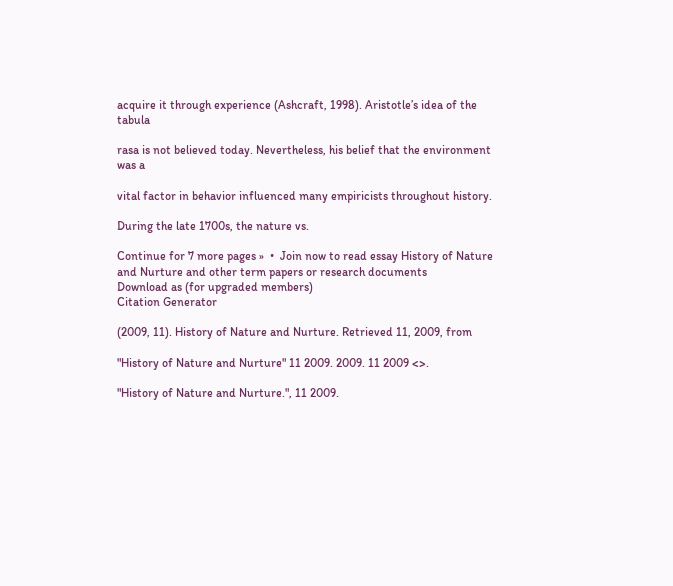acquire it through experience (Ashcraft, 1998). Aristotle’s idea of the tabula

rasa is not believed today. Nevertheless, his belief that the environment was a

vital factor in behavior influenced many empiricists throughout history.

During the late 1700s, the nature vs.

Continue for 7 more pages »  •  Join now to read essay History of Nature and Nurture and other term papers or research documents
Download as (for upgraded members)
Citation Generator

(2009, 11). History of Nature and Nurture. Retrieved 11, 2009, from

"History of Nature and Nurture" 11 2009. 2009. 11 2009 <>.

"History of Nature and Nurture.", 11 2009.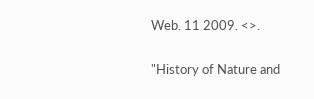Web. 11 2009. <>.

"History of Nature and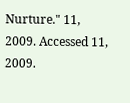Nurture." 11, 2009. Accessed 11, 2009.